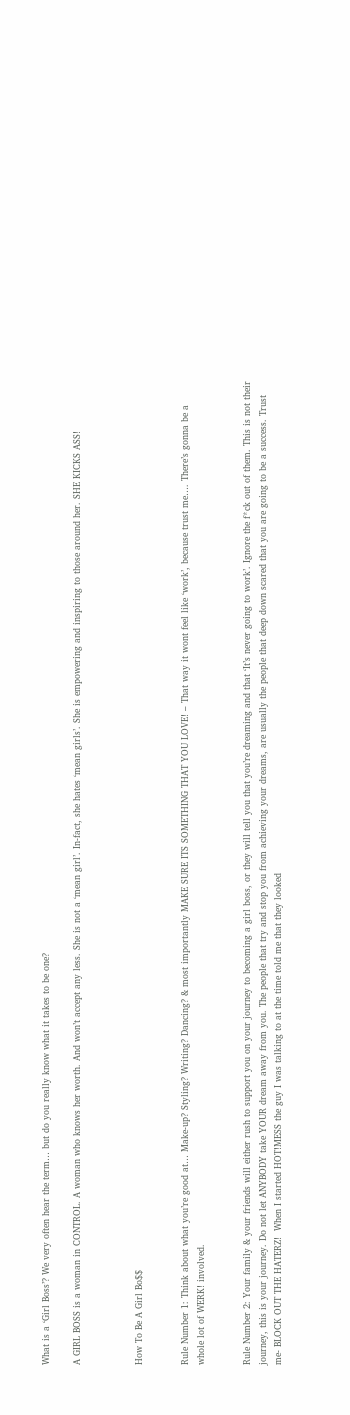What is a ‘Girl Boss’? We very often hear the term… but do you really know what it takes to be one?

A GIRL BOSS is a woman in CONTROL. A woman who knows her worth. And won’t accept any less. She is not a ‘mean girl’. In-fact, she hates ‘mean girls’. She is empowering and inspiring to those around her. SHE KICKS ASS!



How To Be A Girl Bo$$


Rule Number 1: Think about what you’re good at… Make-up? Styling? Writing? Dancing? & most importantly MAKE SURE ITS SOMETHING THAT YOU LOVE! – That way it wont feel like ‘work’, because trust me…. There’s gonna be a whole lot of WERK! involved.


Rule Number 2: Your family & your friends will either rush to support you on your journey to becoming a girl boss, or they will tell you that you’re dreaming and that ‘It’s never going to work’. Ignore the f*ck out of them. This is not their journey, this is your journey. Do not let ANYBODY take YOUR dream away from you. The people that try and stop you from achieving your dreams, are usually the people that deep down scared that you are going to be a success. Trust me- BLOCK OUT THE HATERZ!  When I started HOT!MESS the guy I was talking to at the time told me that they looked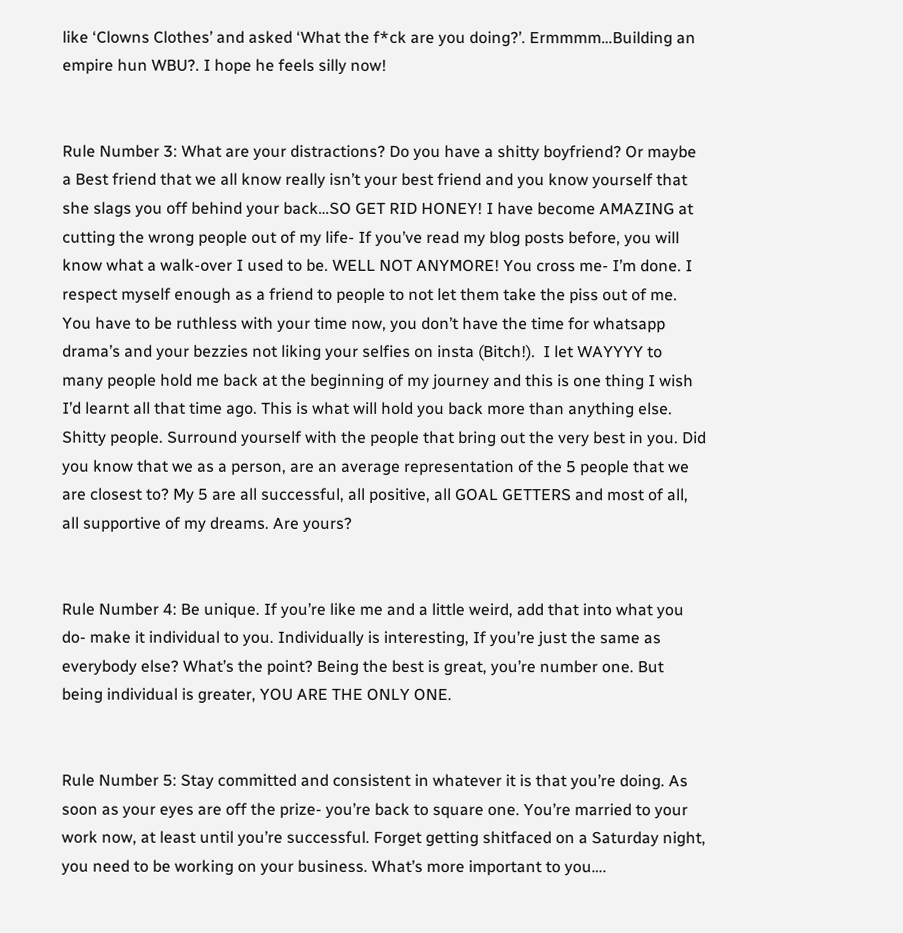like ‘Clowns Clothes’ and asked ‘What the f*ck are you doing?’. Ermmmm…Building an empire hun WBU?. I hope he feels silly now!


Rule Number 3: What are your distractions? Do you have a shitty boyfriend? Or maybe a Best friend that we all know really isn’t your best friend and you know yourself that she slags you off behind your back…SO GET RID HONEY! I have become AMAZING at cutting the wrong people out of my life- If you’ve read my blog posts before, you will know what a walk-over I used to be. WELL NOT ANYMORE! You cross me- I’m done. I respect myself enough as a friend to people to not let them take the piss out of me. You have to be ruthless with your time now, you don’t have the time for whatsapp drama’s and your bezzies not liking your selfies on insta (Bitch!).  I let WAYYYY to many people hold me back at the beginning of my journey and this is one thing I wish I’d learnt all that time ago. This is what will hold you back more than anything else. Shitty people. Surround yourself with the people that bring out the very best in you. Did you know that we as a person, are an average representation of the 5 people that we are closest to? My 5 are all successful, all positive, all GOAL GETTERS and most of all, all supportive of my dreams. Are yours?


Rule Number 4: Be unique. If you’re like me and a little weird, add that into what you do- make it individual to you. Individually is interesting, If you’re just the same as everybody else? What’s the point? Being the best is great, you’re number one. But being individual is greater, YOU ARE THE ONLY ONE.


Rule Number 5: Stay committed and consistent in whatever it is that you’re doing. As soon as your eyes are off the prize- you’re back to square one. You’re married to your work now, at least until you’re successful. Forget getting shitfaced on a Saturday night, you need to be working on your business. What’s more important to you….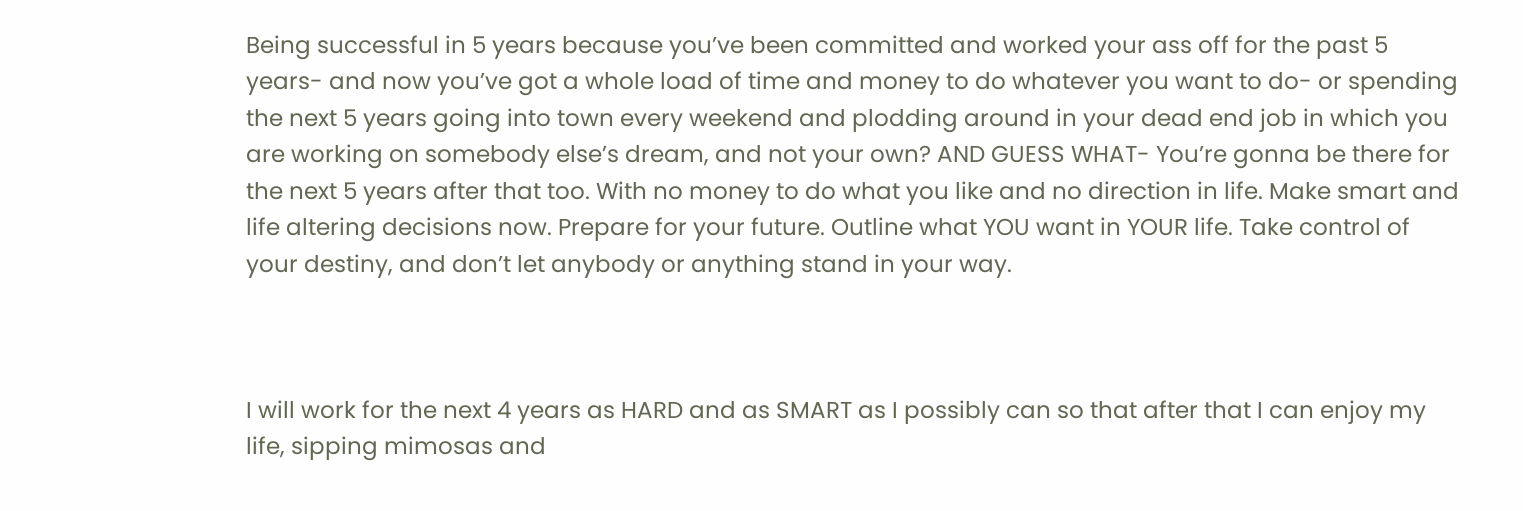Being successful in 5 years because you’ve been committed and worked your ass off for the past 5 years- and now you’ve got a whole load of time and money to do whatever you want to do- or spending the next 5 years going into town every weekend and plodding around in your dead end job in which you are working on somebody else’s dream, and not your own? AND GUESS WHAT- You’re gonna be there for the next 5 years after that too. With no money to do what you like and no direction in life. Make smart and life altering decisions now. Prepare for your future. Outline what YOU want in YOUR life. Take control of your destiny, and don’t let anybody or anything stand in your way.



I will work for the next 4 years as HARD and as SMART as I possibly can so that after that I can enjoy my life, sipping mimosas and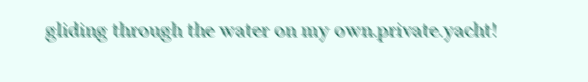gliding through the water on my own.private.yacht!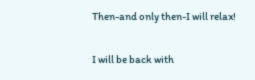Then-and only then-I will relax!

I will be back with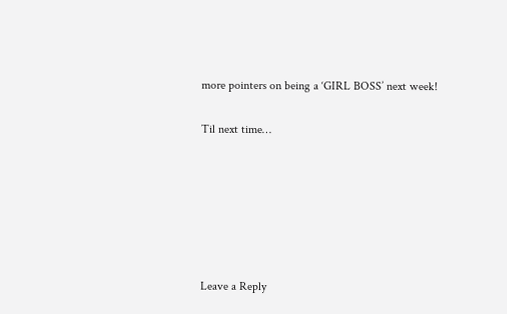more pointers on being a ‘GIRL BOSS’ next week!

Til next time…






Leave a Reply